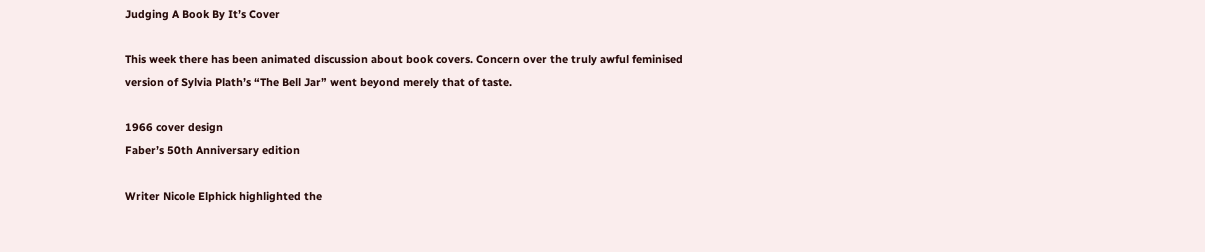Judging A Book By It’s Cover

This week there has been animated discussion about book covers. Concern over the truly awful feminised version of Sylvia Plath’s “The Bell Jar” went beyond merely that of taste.

1966 cover design
Faber’s 50th Anniversary edition

Writer Nicole Elphick highlighted the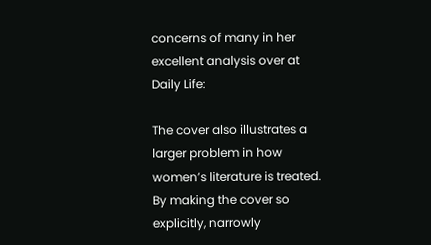concerns of many in her excellent analysis over at Daily Life:

The cover also illustrates a larger problem in how women’s literature is treated. By making the cover so explicitly, narrowly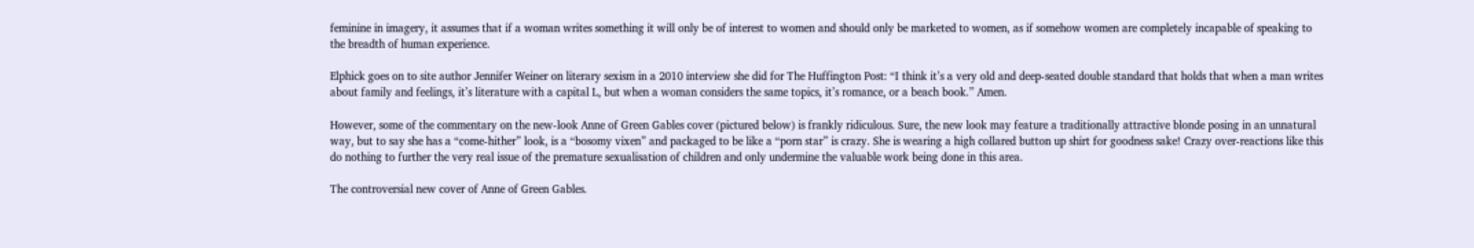feminine in imagery, it assumes that if a woman writes something it will only be of interest to women and should only be marketed to women, as if somehow women are completely incapable of speaking to the breadth of human experience.

Elphick goes on to site author Jennifer Weiner on literary sexism in a 2010 interview she did for The Huffington Post: “I think it’s a very old and deep-seated double standard that holds that when a man writes about family and feelings, it’s literature with a capital L, but when a woman considers the same topics, it’s romance, or a beach book.” Amen.

However, some of the commentary on the new-look Anne of Green Gables cover (pictured below) is frankly ridiculous. Sure, the new look may feature a traditionally attractive blonde posing in an unnatural way, but to say she has a “come-hither” look, is a “bosomy vixen” and packaged to be like a “porn star” is crazy. She is wearing a high collared button up shirt for goodness sake! Crazy over-reactions like this do nothing to further the very real issue of the premature sexualisation of children and only undermine the valuable work being done in this area.

The controversial new cover of Anne of Green Gables.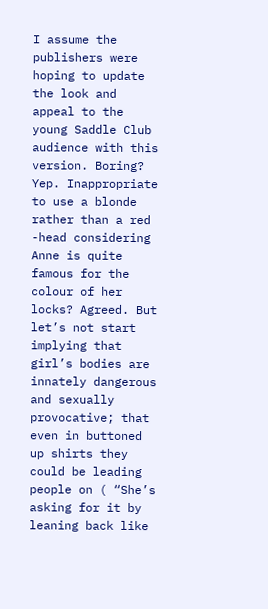I assume the publishers were hoping to update the look and appeal to the young Saddle Club audience with this version. Boring? Yep. Inappropriate to use a blonde rather than a red -head considering Anne is quite famous for the colour of her locks? Agreed. But let’s not start implying that girl’s bodies are innately dangerous and sexually provocative; that even in buttoned up shirts they could be leading people on ( “She’s asking for it by leaning back like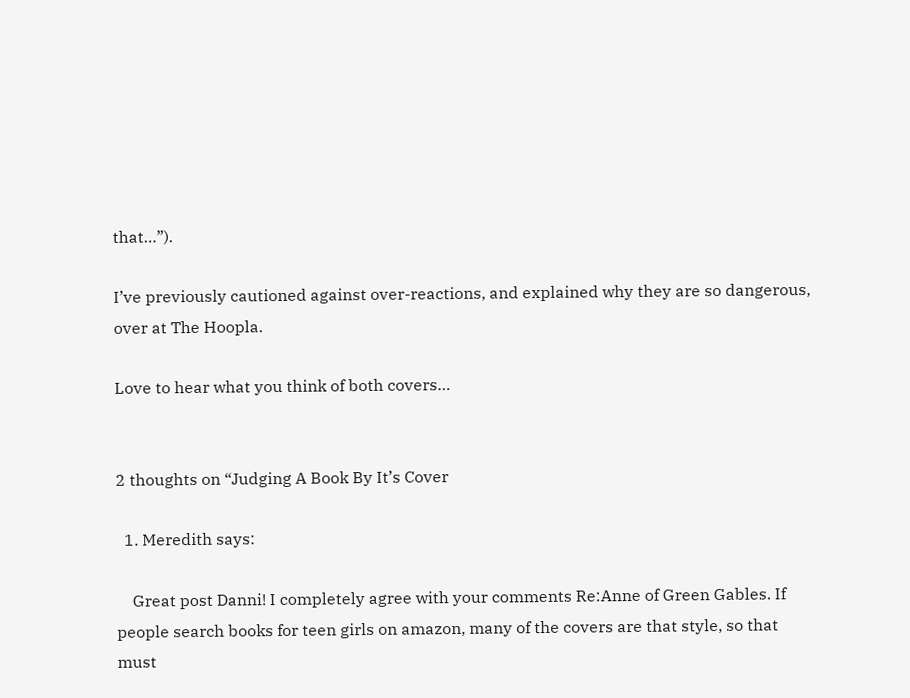that…”).

I’ve previously cautioned against over-reactions, and explained why they are so dangerous, over at The Hoopla.

Love to hear what you think of both covers…


2 thoughts on “Judging A Book By It’s Cover

  1. Meredith says:

    Great post Danni! I completely agree with your comments Re:Anne of Green Gables. If people search books for teen girls on amazon, many of the covers are that style, so that must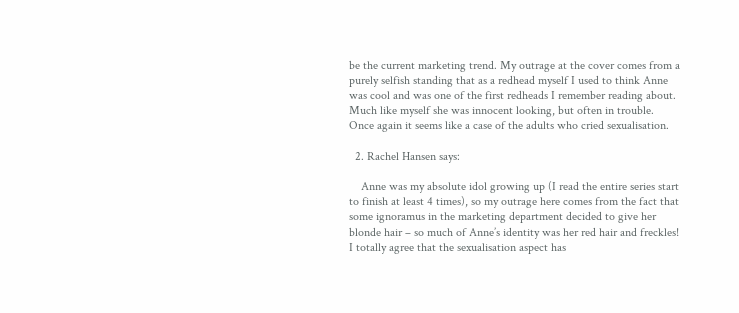be the current marketing trend. My outrage at the cover comes from a purely selfish standing that as a redhead myself I used to think Anne was cool and was one of the first redheads I remember reading about. Much like myself she was innocent looking, but often in trouble. Once again it seems like a case of the adults who cried sexualisation.

  2. Rachel Hansen says:

    Anne was my absolute idol growing up (I read the entire series start to finish at least 4 times), so my outrage here comes from the fact that some ignoramus in the marketing department decided to give her blonde hair – so much of Anne’s identity was her red hair and freckles! I totally agree that the sexualisation aspect has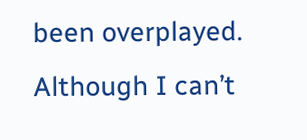been overplayed. Although I can’t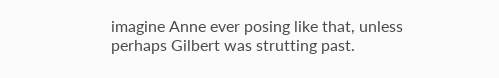imagine Anne ever posing like that, unless perhaps Gilbert was strutting past.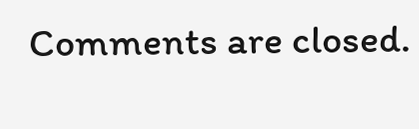Comments are closed.